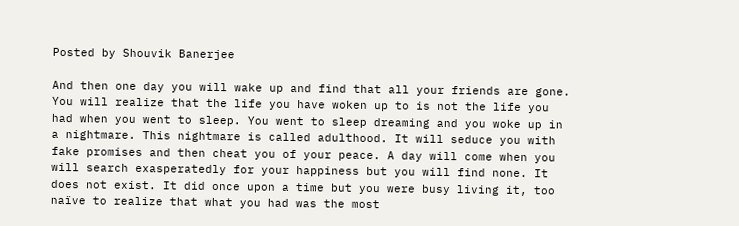Posted by Shouvik Banerjee

And then one day you will wake up and find that all your friends are gone. You will realize that the life you have woken up to is not the life you had when you went to sleep. You went to sleep dreaming and you woke up in a nightmare. This nightmare is called adulthood. It will seduce you with fake promises and then cheat you of your peace. A day will come when you will search exasperatedly for your happiness but you will find none. It does not exist. It did once upon a time but you were busy living it, too naïve to realize that what you had was the most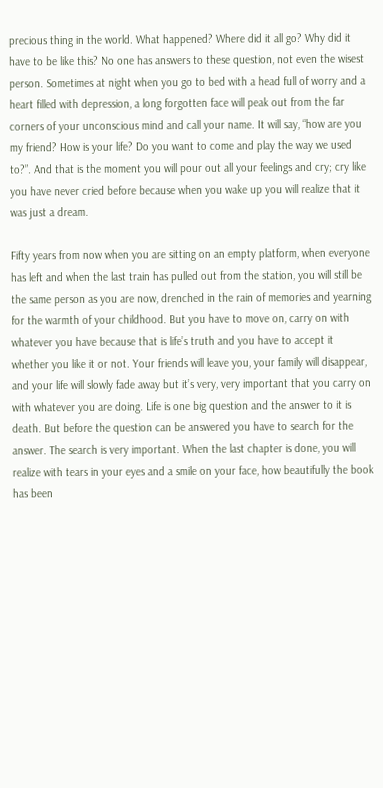precious thing in the world. What happened? Where did it all go? Why did it have to be like this? No one has answers to these question, not even the wisest person. Sometimes at night when you go to bed with a head full of worry and a heart filled with depression, a long forgotten face will peak out from the far corners of your unconscious mind and call your name. It will say, “how are you my friend? How is your life? Do you want to come and play the way we used to?”. And that is the moment you will pour out all your feelings and cry; cry like you have never cried before because when you wake up you will realize that it was just a dream.

Fifty years from now when you are sitting on an empty platform, when everyone has left and when the last train has pulled out from the station, you will still be the same person as you are now, drenched in the rain of memories and yearning for the warmth of your childhood. But you have to move on, carry on with whatever you have because that is life’s truth and you have to accept it whether you like it or not. Your friends will leave you, your family will disappear, and your life will slowly fade away but it’s very, very important that you carry on with whatever you are doing. Life is one big question and the answer to it is death. But before the question can be answered you have to search for the answer. The search is very important. When the last chapter is done, you will realize with tears in your eyes and a smile on your face, how beautifully the book has been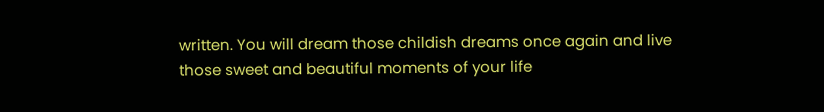written. You will dream those childish dreams once again and live those sweet and beautiful moments of your life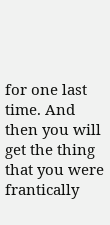for one last time. And then you will get the thing that you were frantically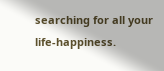searching for all your life-happiness.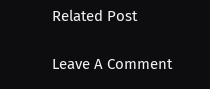Related Post

Leave A Comment